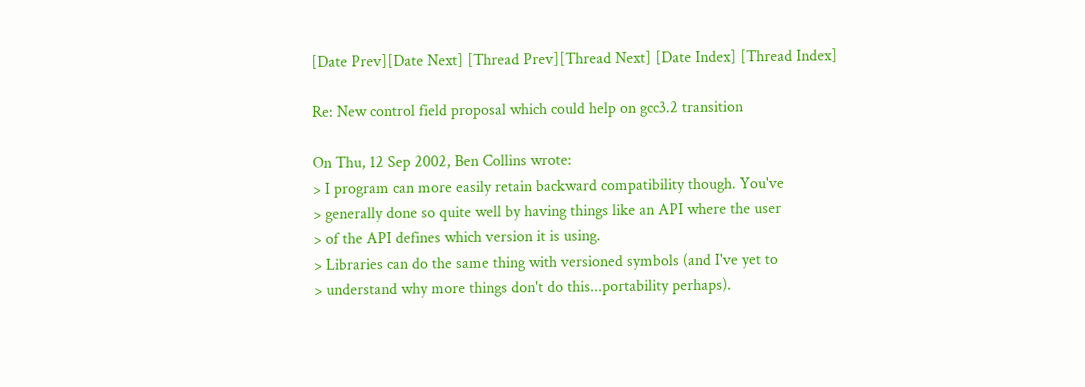[Date Prev][Date Next] [Thread Prev][Thread Next] [Date Index] [Thread Index]

Re: New control field proposal which could help on gcc3.2 transition

On Thu, 12 Sep 2002, Ben Collins wrote:
> I program can more easily retain backward compatibility though. You've
> generally done so quite well by having things like an API where the user
> of the API defines which version it is using.
> Libraries can do the same thing with versioned symbols (and I've yet to
> understand why more things don't do this...portability perhaps).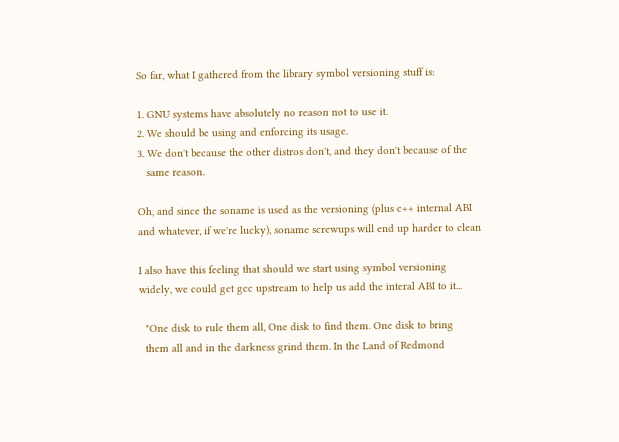So far, what I gathered from the library symbol versioning stuff is:

1. GNU systems have absolutely no reason not to use it.
2. We should be using and enforcing its usage.
3. We don't because the other distros don't, and they don't because of the
   same reason.

Oh, and since the soname is used as the versioning (plus c++ internal ABI
and whatever, if we're lucky), soname screwups will end up harder to clean

I also have this feeling that should we start using symbol versioning
widely, we could get gcc upstream to help us add the interal ABI to it...

  "One disk to rule them all, One disk to find them. One disk to bring
  them all and in the darkness grind them. In the Land of Redmond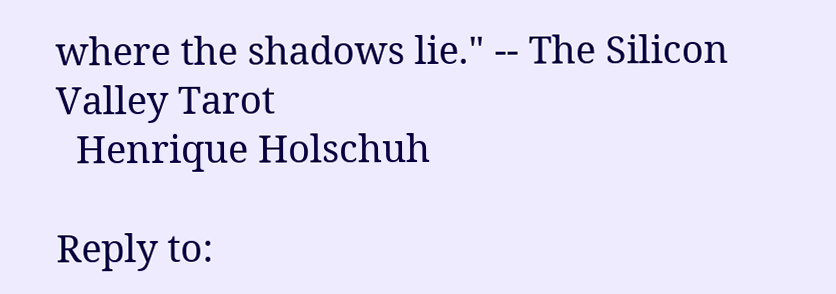where the shadows lie." -- The Silicon Valley Tarot
  Henrique Holschuh

Reply to: